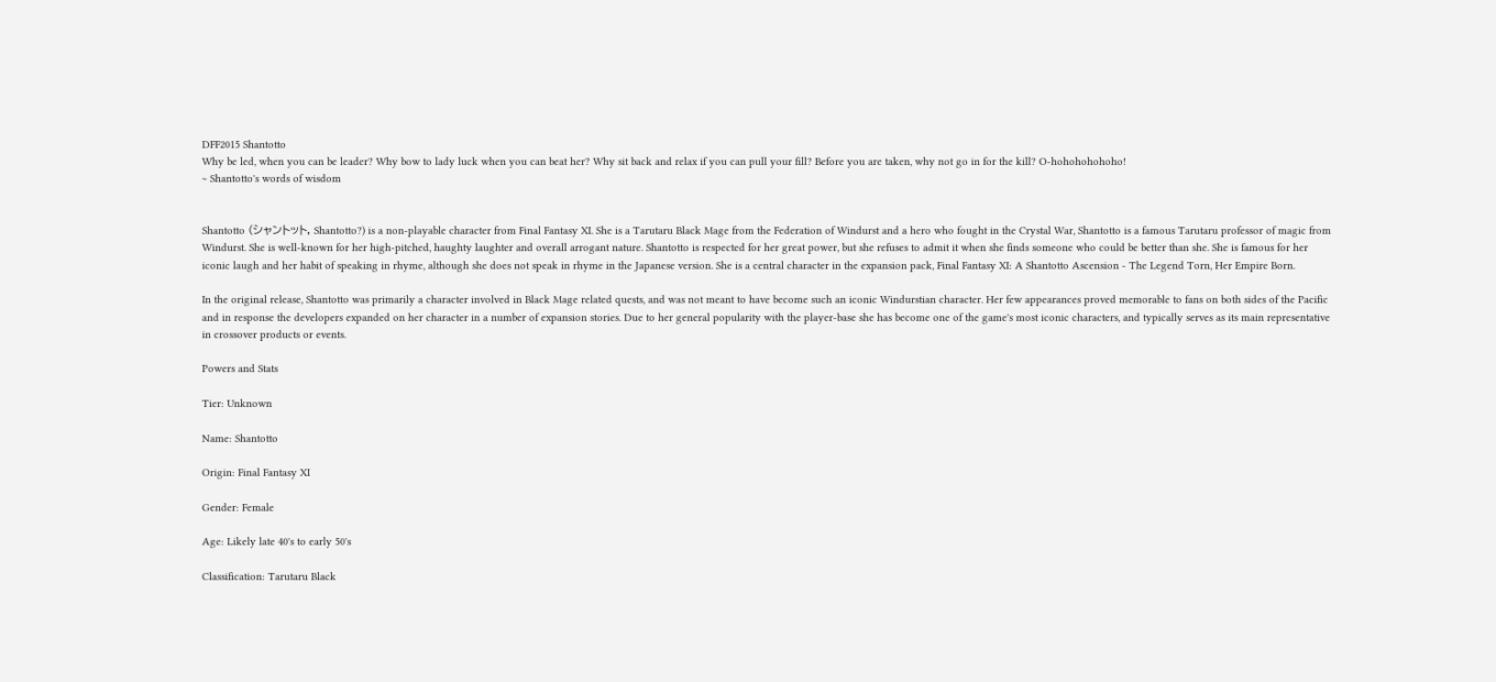DFF2015 Shantotto
Why be led, when you can be leader? Why bow to lady luck when you can beat her? Why sit back and relax if you can pull your fill? Before you are taken, why not go in for the kill? O-hohohohohoho!
~ Shantotto's words of wisdom


Shantotto (シャントット, Shantotto?) is a non-playable character from Final Fantasy XI. She is a Tarutaru Black Mage from the Federation of Windurst and a hero who fought in the Crystal War, Shantotto is a famous Tarutaru professor of magic from Windurst. She is well-known for her high-pitched, haughty laughter and overall arrogant nature. Shantotto is respected for her great power, but she refuses to admit it when she finds someone who could be better than she. She is famous for her iconic laugh and her habit of speaking in rhyme, although she does not speak in rhyme in the Japanese version. She is a central character in the expansion pack, Final Fantasy XI: A Shantotto Ascension - The Legend Torn, Her Empire Born.

In the original release, Shantotto was primarily a character involved in Black Mage related quests, and was not meant to have become such an iconic Windurstian character. Her few appearances proved memorable to fans on both sides of the Pacific and in response the developers expanded on her character in a number of expansion stories. Due to her general popularity with the player-base she has become one of the game's most iconic characters, and typically serves as its main representative in crossover products or events.

Powers and Stats

Tier: Unknown

Name: Shantotto

Origin: Final Fantasy XI

Gender: Female

Age: Likely late 40's to early 50's

Classification: Tarutaru Black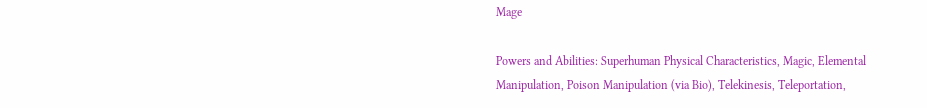Mage

Powers and Abilities: Superhuman Physical Characteristics, Magic, Elemental Manipulation, Poison Manipulation (via Bio), Telekinesis, Teleportation,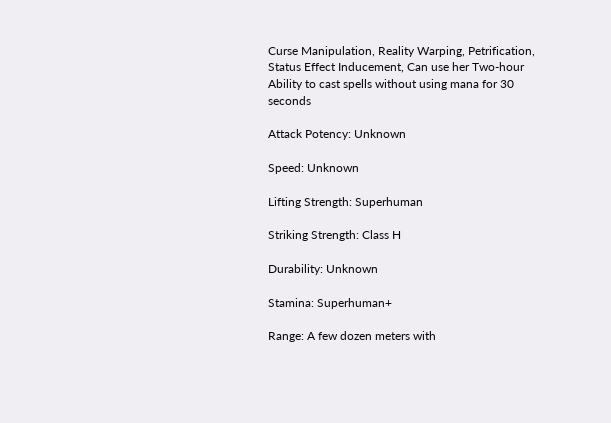Curse Manipulation, Reality Warping, Petrification, Status Effect Inducement, Can use her Two-hour Ability to cast spells without using mana for 30 seconds

Attack Potency: Unknown

Speed: Unknown

Lifting Strength: Superhuman

Striking Strength: Class H

Durability: Unknown

Stamina: Superhuman+

Range: A few dozen meters with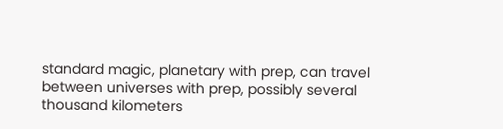standard magic, planetary with prep, can travel between universes with prep, possibly several thousand kilometers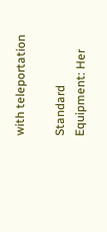with teleportation

Standard Equipment: Her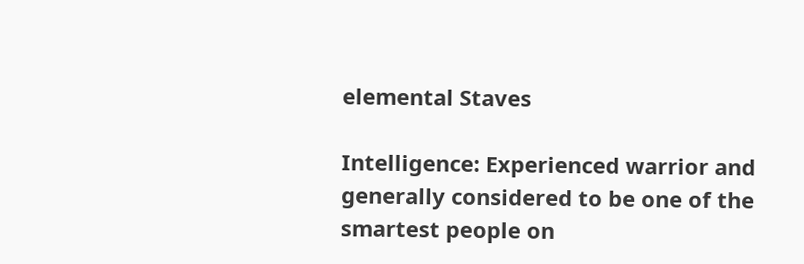elemental Staves

Intelligence: Experienced warrior and generally considered to be one of the smartest people on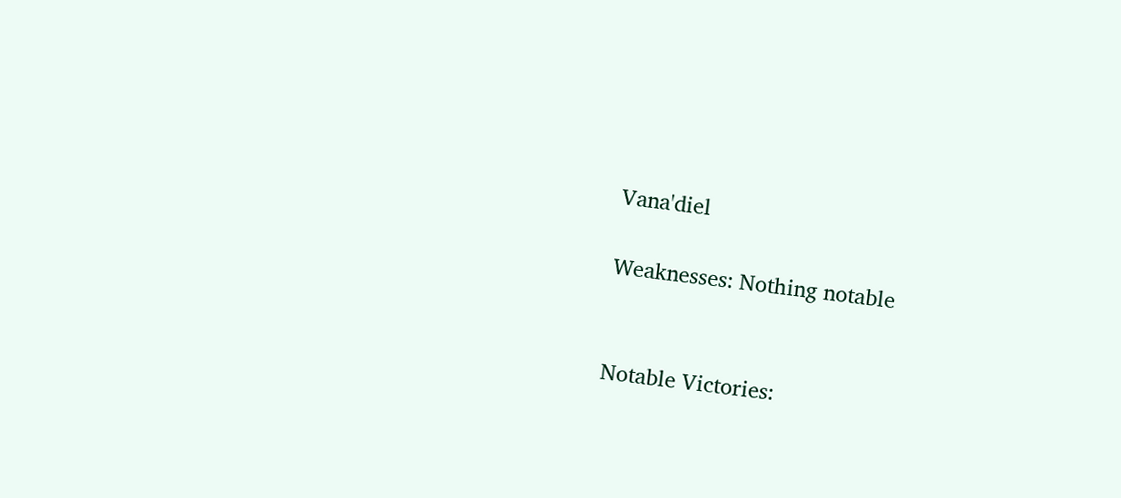Vana'diel

Weaknesses: Nothing notable


Notable Victories: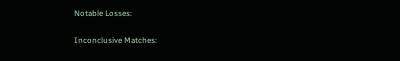Notable Losses:

Inconclusive Matches: